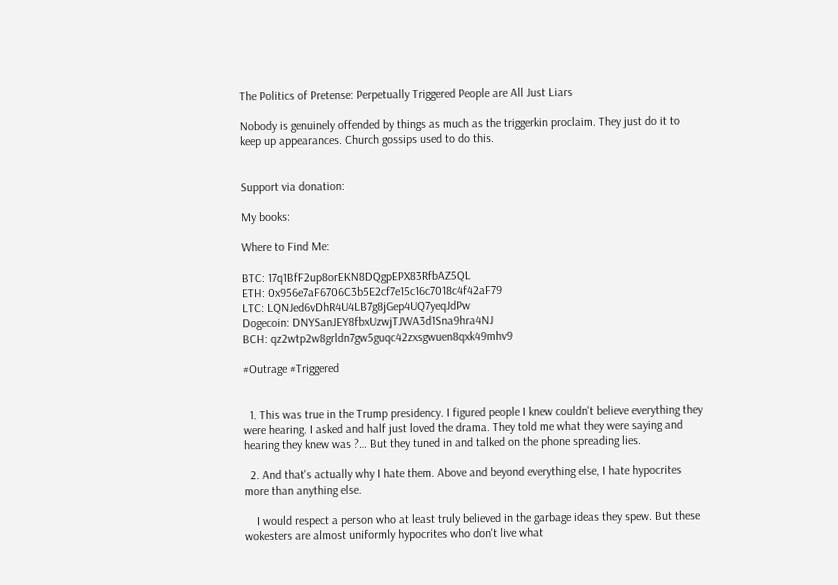The Politics of Pretense: Perpetually Triggered People are All Just Liars

Nobody is genuinely offended by things as much as the triggerkin proclaim. They just do it to keep up appearances. Church gossips used to do this.


Support via donation:

My books:

Where to Find Me:

BTC: 17q1BfF2up8orEKN8DQgpEPX83RfbAZ5QL
ETH: 0x956e7aF6706C3b5E2cf7e15c16c7018c4f42aF79
LTC: LQNJed6vDhR4U4LB7g8jGep4UQ7yeqJdPw
Dogecoin: DNYSanJEY8fbxUzwjTJWA3d1Sna9hra4NJ
BCH: qz2wtp2w8grldn7gw5guqc42zxsgwuen8qxk49mhv9

#Outrage #Triggered


  1. This was true in the Trump presidency. I figured people I knew couldn't believe everything they were hearing. I asked and half just loved the drama. They told me what they were saying and hearing they knew was ?… But they tuned in and talked on the phone spreading lies.

  2. And that's actually why I hate them. Above and beyond everything else, I hate hypocrites more than anything else.

    I would respect a person who at least truly believed in the garbage ideas they spew. But these wokesters are almost uniformly hypocrites who don't live what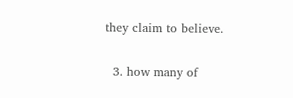they claim to believe.

  3. how many of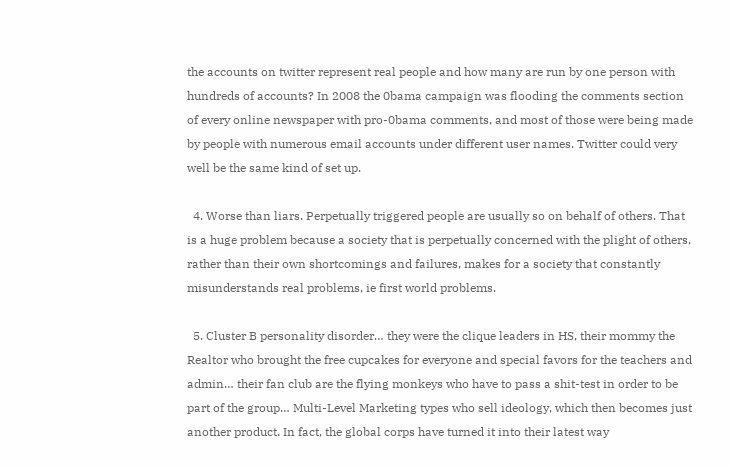the accounts on twitter represent real people and how many are run by one person with hundreds of accounts? In 2008 the 0bama campaign was flooding the comments section of every online newspaper with pro-0bama comments, and most of those were being made by people with numerous email accounts under different user names. Twitter could very well be the same kind of set up.

  4. Worse than liars. Perpetually triggered people are usually so on behalf of others. That is a huge problem because a society that is perpetually concerned with the plight of others, rather than their own shortcomings and failures, makes for a society that constantly misunderstands real problems, ie first world problems.

  5. Cluster B personality disorder… they were the clique leaders in HS, their mommy the Realtor who brought the free cupcakes for everyone and special favors for the teachers and admin… their fan club are the flying monkeys who have to pass a shit-test in order to be part of the group… Multi-Level Marketing types who sell ideology, which then becomes just another product. In fact, the global corps have turned it into their latest way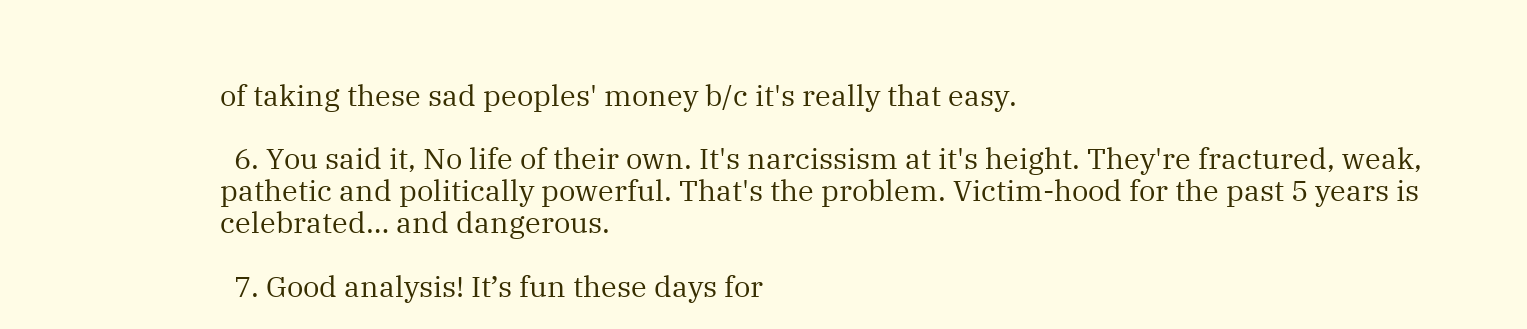of taking these sad peoples' money b/c it's really that easy.

  6. You said it, No life of their own. It's narcissism at it's height. They're fractured, weak, pathetic and politically powerful. That's the problem. Victim-hood for the past 5 years is celebrated… and dangerous.

  7. Good analysis! It’s fun these days for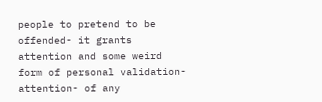people to pretend to be offended- it grants attention and some weird form of personal validation- attention- of any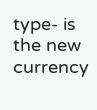type- is the new currency